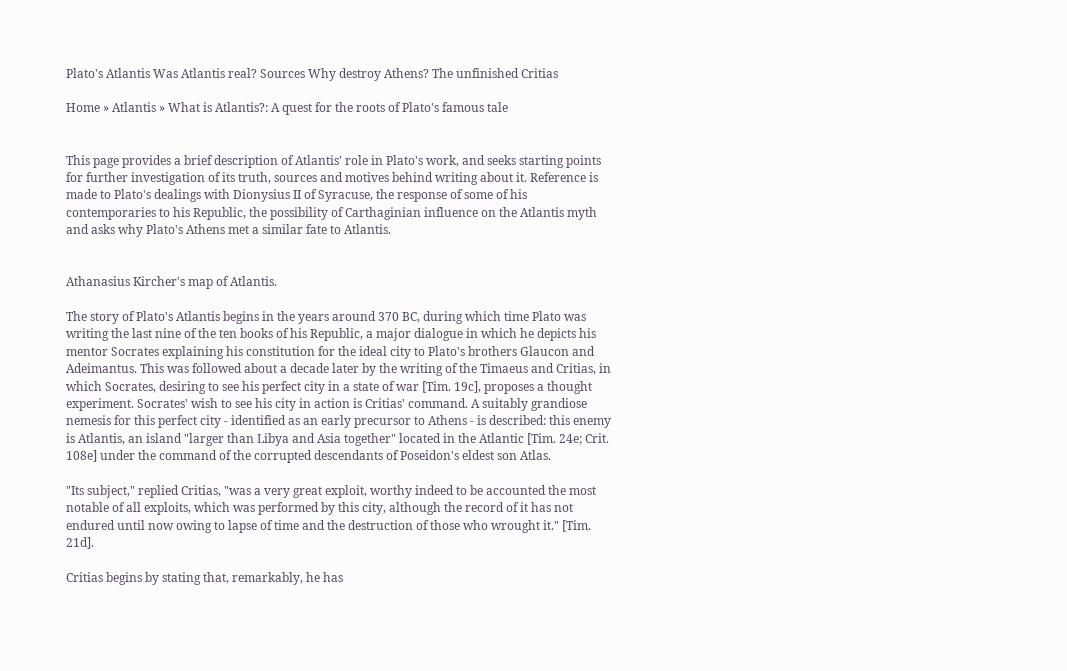Plato's Atlantis Was Atlantis real? Sources Why destroy Athens? The unfinished Critias

Home » Atlantis » What is Atlantis?: A quest for the roots of Plato's famous tale


This page provides a brief description of Atlantis' role in Plato's work, and seeks starting points for further investigation of its truth, sources and motives behind writing about it. Reference is made to Plato's dealings with Dionysius II of Syracuse, the response of some of his contemporaries to his Republic, the possibility of Carthaginian influence on the Atlantis myth and asks why Plato's Athens met a similar fate to Atlantis.


Athanasius Kircher's map of Atlantis.

The story of Plato's Atlantis begins in the years around 370 BC, during which time Plato was writing the last nine of the ten books of his Republic, a major dialogue in which he depicts his mentor Socrates explaining his constitution for the ideal city to Plato's brothers Glaucon and Adeimantus. This was followed about a decade later by the writing of the Timaeus and Critias, in which Socrates, desiring to see his perfect city in a state of war [Tim. 19c], proposes a thought experiment. Socrates' wish to see his city in action is Critias' command. A suitably grandiose nemesis for this perfect city - identified as an early precursor to Athens - is described: this enemy is Atlantis, an island "larger than Libya and Asia together" located in the Atlantic [Tim. 24e; Crit. 108e] under the command of the corrupted descendants of Poseidon's eldest son Atlas.

"Its subject," replied Critias, "was a very great exploit, worthy indeed to be accounted the most notable of all exploits, which was performed by this city, although the record of it has not endured until now owing to lapse of time and the destruction of those who wrought it." [Tim. 21d].

Critias begins by stating that, remarkably, he has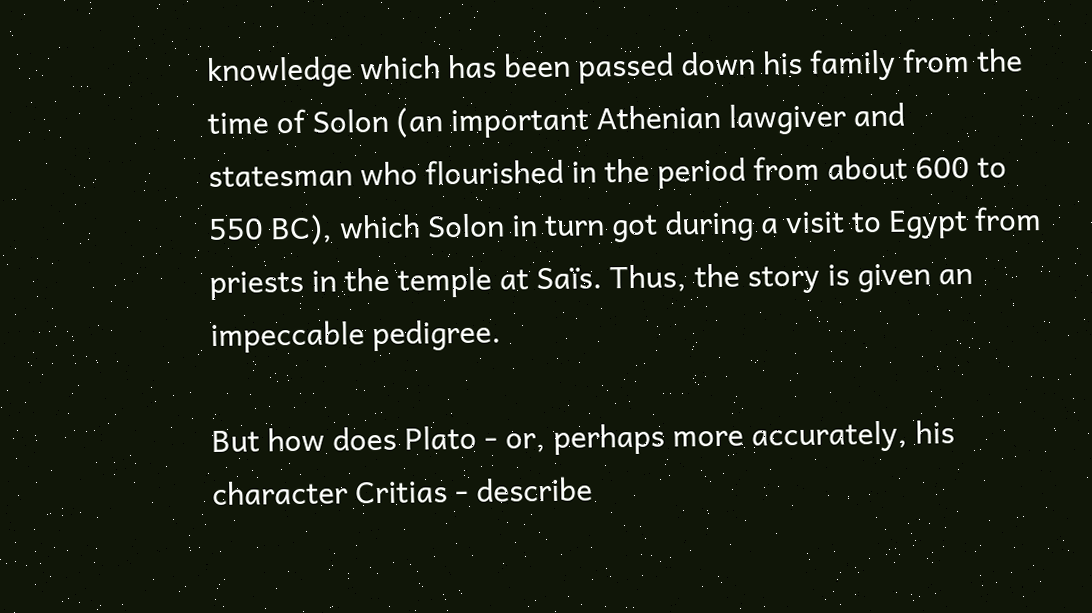knowledge which has been passed down his family from the time of Solon (an important Athenian lawgiver and statesman who flourished in the period from about 600 to 550 BC), which Solon in turn got during a visit to Egypt from priests in the temple at Saïs. Thus, the story is given an impeccable pedigree.

But how does Plato - or, perhaps more accurately, his character Critias - describe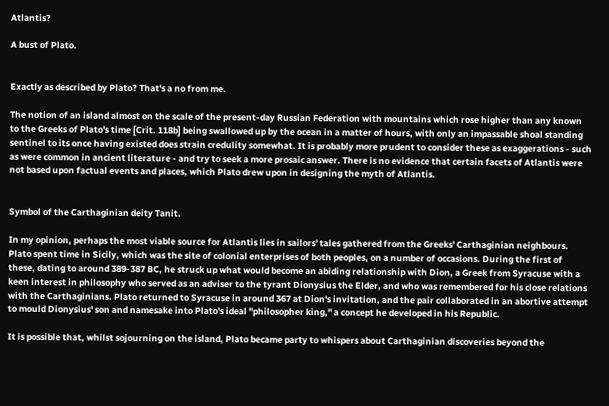Atlantis?

A bust of Plato.


Exactly as described by Plato? That's a no from me.

The notion of an island almost on the scale of the present-day Russian Federation with mountains which rose higher than any known to the Greeks of Plato's time [Crit. 118b] being swallowed up by the ocean in a matter of hours, with only an impassable shoal standing sentinel to its once having existed does strain credulity somewhat. It is probably more prudent to consider these as exaggerations - such as were common in ancient literature - and try to seek a more prosaic answer. There is no evidence that certain facets of Atlantis were not based upon factual events and places, which Plato drew upon in designing the myth of Atlantis.


Symbol of the Carthaginian deity Tanit.

In my opinion, perhaps the most viable source for Atlantis lies in sailors' tales gathered from the Greeks' Carthaginian neighbours. Plato spent time in Sicily, which was the site of colonial enterprises of both peoples, on a number of occasions. During the first of these, dating to around 389-387 BC, he struck up what would become an abiding relationship with Dion, a Greek from Syracuse with a keen interest in philosophy who served as an adviser to the tyrant Dionysius the Elder, and who was remembered for his close relations with the Carthaginians. Plato returned to Syracuse in around 367 at Dion's invitation, and the pair collaborated in an abortive attempt to mould Dionysius' son and namesake into Plato's ideal "philosopher king," a concept he developed in his Republic.

It is possible that, whilst sojourning on the island, Plato became party to whispers about Carthaginian discoveries beyond the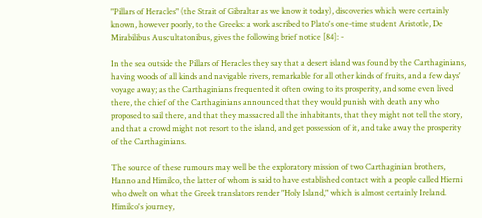"Pillars of Heracles" (the Strait of Gibraltar as we know it today), discoveries which were certainly known, however poorly, to the Greeks: a work ascribed to Plato's one-time student Aristotle, De Mirabilibus Auscultatonibus, gives the following brief notice [84]: -

In the sea outside the Pillars of Heracles they say that a desert island was found by the Carthaginians, having woods of all kinds and navigable rivers, remarkable for all other kinds of fruits, and a few days' voyage away; as the Carthaginians frequented it often owing to its prosperity, and some even lived there, the chief of the Carthaginians announced that they would punish with death any who proposed to sail there, and that they massacred all the inhabitants, that they might not tell the story, and that a crowd might not resort to the island, and get possession of it, and take away the prosperity of the Carthaginians.

The source of these rumours may well be the exploratory mission of two Carthaginian brothers, Hanno and Himilco, the latter of whom is said to have established contact with a people called Hierni who dwelt on what the Greek translators render "Holy Island," which is almost certainly Ireland. Himilco's journey,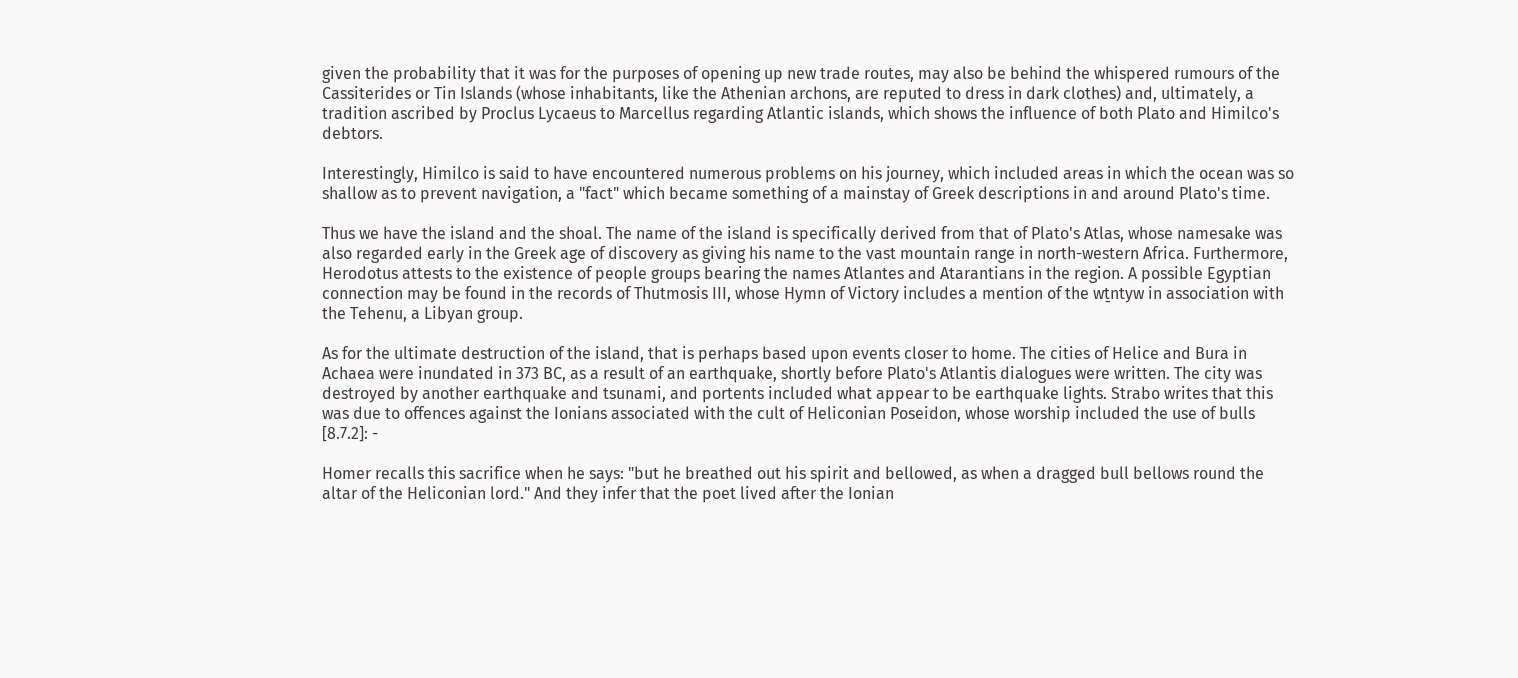given the probability that it was for the purposes of opening up new trade routes, may also be behind the whispered rumours of the Cassiterides or Tin Islands (whose inhabitants, like the Athenian archons, are reputed to dress in dark clothes) and, ultimately, a tradition ascribed by Proclus Lycaeus to Marcellus regarding Atlantic islands, which shows the influence of both Plato and Himilco's debtors.

Interestingly, Himilco is said to have encountered numerous problems on his journey, which included areas in which the ocean was so shallow as to prevent navigation, a "fact" which became something of a mainstay of Greek descriptions in and around Plato's time.

Thus we have the island and the shoal. The name of the island is specifically derived from that of Plato's Atlas, whose namesake was also regarded early in the Greek age of discovery as giving his name to the vast mountain range in north-western Africa. Furthermore, Herodotus attests to the existence of people groups bearing the names Atlantes and Atarantians in the region. A possible Egyptian connection may be found in the records of Thutmosis III, whose Hymn of Victory includes a mention of the wṯntyw in association with the Tehenu, a Libyan group.

As for the ultimate destruction of the island, that is perhaps based upon events closer to home. The cities of Helice and Bura in Achaea were inundated in 373 BC, as a result of an earthquake, shortly before Plato's Atlantis dialogues were written. The city was destroyed by another earthquake and tsunami, and portents included what appear to be earthquake lights. Strabo writes that this was due to offences against the Ionians associated with the cult of Heliconian Poseidon, whose worship included the use of bulls [8.7.2]: -

Homer recalls this sacrifice when he says: "but he breathed out his spirit and bellowed, as when a dragged bull bellows round the altar of the Heliconian lord." And they infer that the poet lived after the Ionian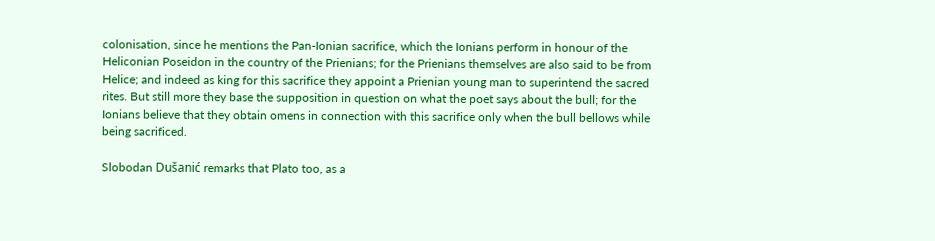colonisation, since he mentions the Pan-Ionian sacrifice, which the Ionians perform in honour of the Heliconian Poseidon in the country of the Prienians; for the Prienians themselves are also said to be from Helice; and indeed as king for this sacrifice they appoint a Prienian young man to superintend the sacred rites. But still more they base the supposition in question on what the poet says about the bull; for the Ionians believe that they obtain omens in connection with this sacrifice only when the bull bellows while being sacrificed.

Slobodan Dušanić remarks that Plato too, as a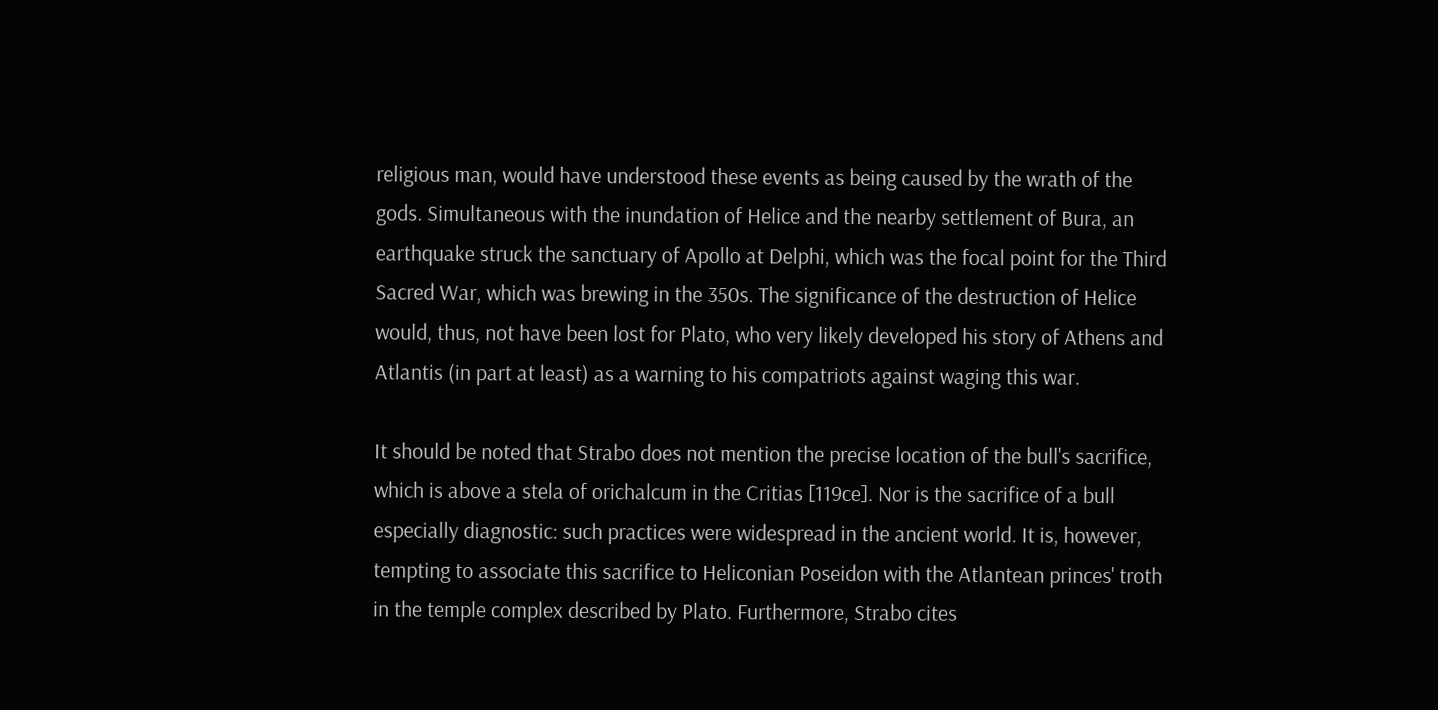religious man, would have understood these events as being caused by the wrath of the gods. Simultaneous with the inundation of Helice and the nearby settlement of Bura, an earthquake struck the sanctuary of Apollo at Delphi, which was the focal point for the Third Sacred War, which was brewing in the 350s. The significance of the destruction of Helice would, thus, not have been lost for Plato, who very likely developed his story of Athens and Atlantis (in part at least) as a warning to his compatriots against waging this war.

It should be noted that Strabo does not mention the precise location of the bull's sacrifice, which is above a stela of orichalcum in the Critias [119ce]. Nor is the sacrifice of a bull especially diagnostic: such practices were widespread in the ancient world. It is, however, tempting to associate this sacrifice to Heliconian Poseidon with the Atlantean princes' troth in the temple complex described by Plato. Furthermore, Strabo cites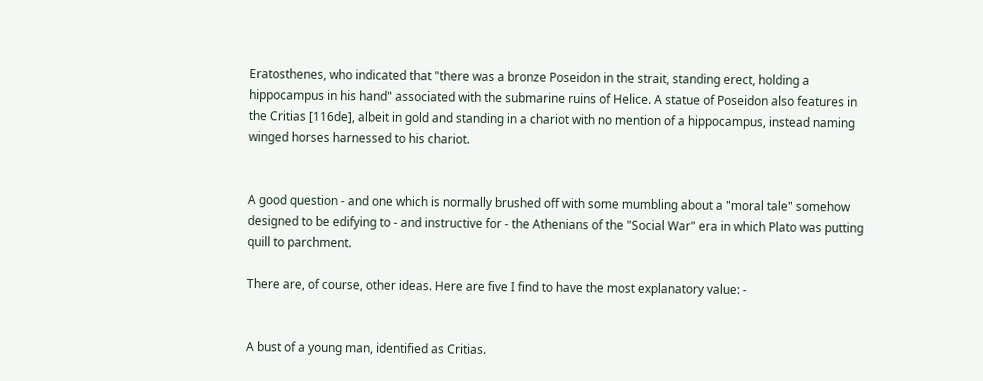Eratosthenes, who indicated that "there was a bronze Poseidon in the strait, standing erect, holding a hippocampus in his hand" associated with the submarine ruins of Helice. A statue of Poseidon also features in the Critias [116de], albeit in gold and standing in a chariot with no mention of a hippocampus, instead naming winged horses harnessed to his chariot.


A good question - and one which is normally brushed off with some mumbling about a "moral tale" somehow designed to be edifying to - and instructive for - the Athenians of the "Social War" era in which Plato was putting quill to parchment.

There are, of course, other ideas. Here are five I find to have the most explanatory value: -


A bust of a young man, identified as Critias.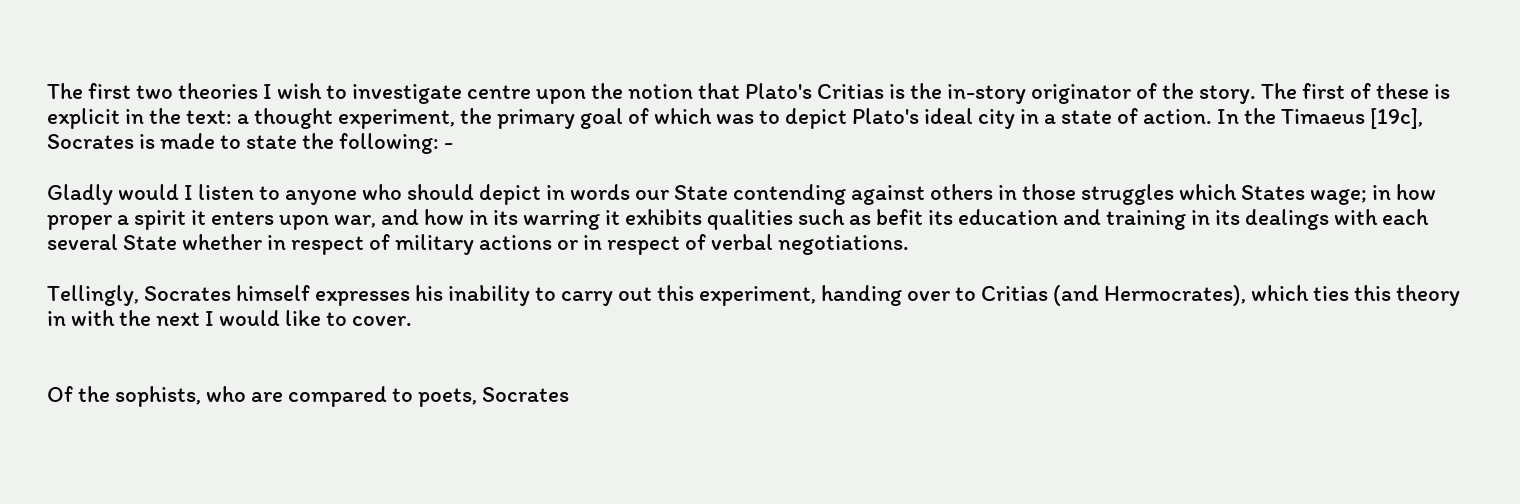The first two theories I wish to investigate centre upon the notion that Plato's Critias is the in-story originator of the story. The first of these is explicit in the text: a thought experiment, the primary goal of which was to depict Plato's ideal city in a state of action. In the Timaeus [19c], Socrates is made to state the following: -

Gladly would I listen to anyone who should depict in words our State contending against others in those struggles which States wage; in how proper a spirit it enters upon war, and how in its warring it exhibits qualities such as befit its education and training in its dealings with each several State whether in respect of military actions or in respect of verbal negotiations.

Tellingly, Socrates himself expresses his inability to carry out this experiment, handing over to Critias (and Hermocrates), which ties this theory in with the next I would like to cover.


Of the sophists, who are compared to poets, Socrates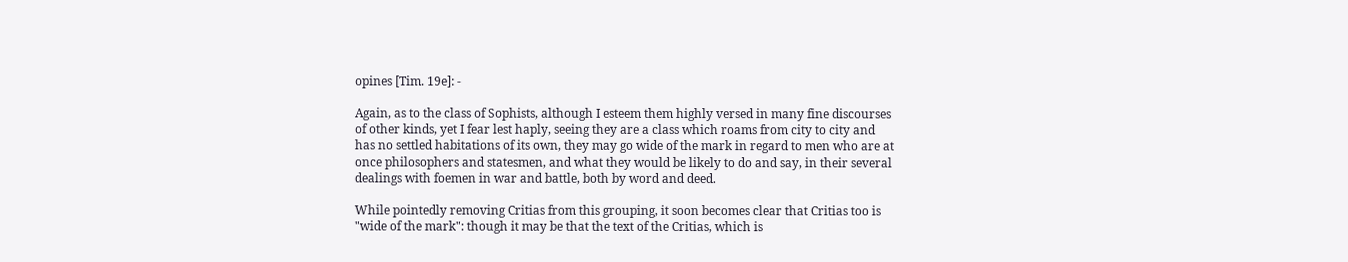opines [Tim. 19e]: -

Again, as to the class of Sophists, although I esteem them highly versed in many fine discourses of other kinds, yet I fear lest haply, seeing they are a class which roams from city to city and has no settled habitations of its own, they may go wide of the mark in regard to men who are at once philosophers and statesmen, and what they would be likely to do and say, in their several dealings with foemen in war and battle, both by word and deed.

While pointedly removing Critias from this grouping, it soon becomes clear that Critias too is "wide of the mark": though it may be that the text of the Critias, which is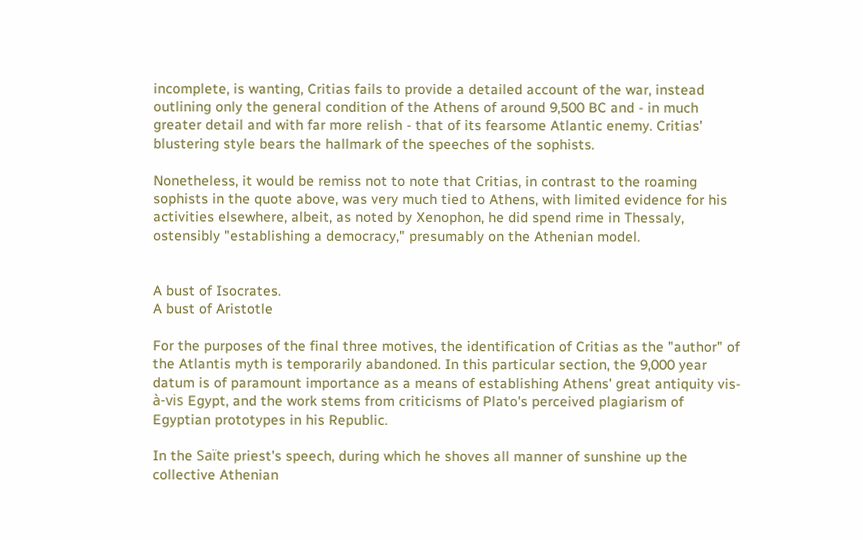incomplete, is wanting, Critias fails to provide a detailed account of the war, instead outlining only the general condition of the Athens of around 9,500 BC and - in much greater detail and with far more relish - that of its fearsome Atlantic enemy. Critias' blustering style bears the hallmark of the speeches of the sophists.

Nonetheless, it would be remiss not to note that Critias, in contrast to the roaming sophists in the quote above, was very much tied to Athens, with limited evidence for his activities elsewhere, albeit, as noted by Xenophon, he did spend rime in Thessaly, ostensibly "establishing a democracy," presumably on the Athenian model.


A bust of Isocrates.
A bust of Aristotle

For the purposes of the final three motives, the identification of Critias as the "author" of the Atlantis myth is temporarily abandoned. In this particular section, the 9,000 year datum is of paramount importance as a means of establishing Athens' great antiquity vis-à-vis Egypt, and the work stems from criticisms of Plato's perceived plagiarism of Egyptian prototypes in his Republic.

In the Saïte priest's speech, during which he shoves all manner of sunshine up the collective Athenian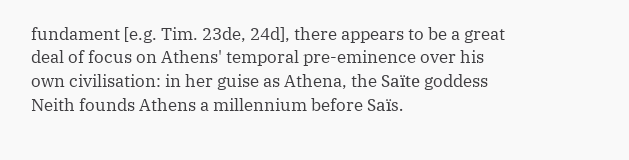fundament [e.g. Tim. 23de, 24d], there appears to be a great deal of focus on Athens' temporal pre-eminence over his own civilisation: in her guise as Athena, the Saïte goddess Neith founds Athens a millennium before Saïs.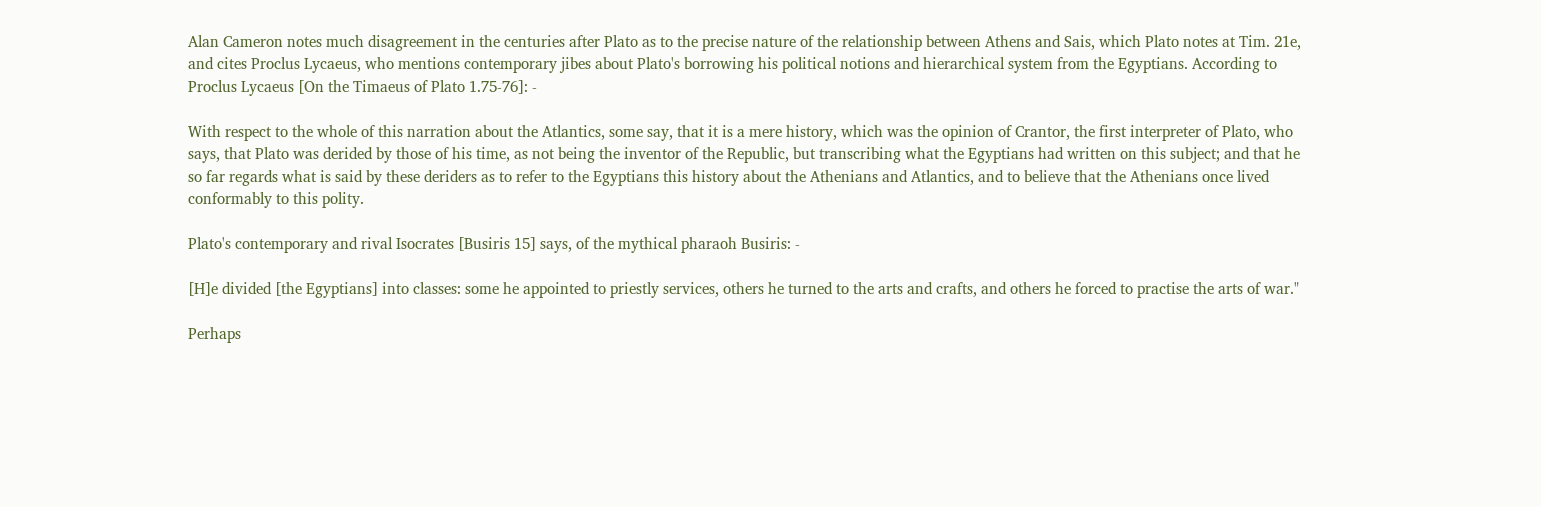Alan Cameron notes much disagreement in the centuries after Plato as to the precise nature of the relationship between Athens and Sais, which Plato notes at Tim. 21e, and cites Proclus Lycaeus, who mentions contemporary jibes about Plato's borrowing his political notions and hierarchical system from the Egyptians. According to Proclus Lycaeus [On the Timaeus of Plato 1.75-76]: -

With respect to the whole of this narration about the Atlantics, some say, that it is a mere history, which was the opinion of Crantor, the first interpreter of Plato, who says, that Plato was derided by those of his time, as not being the inventor of the Republic, but transcribing what the Egyptians had written on this subject; and that he so far regards what is said by these deriders as to refer to the Egyptians this history about the Athenians and Atlantics, and to believe that the Athenians once lived conformably to this polity.

Plato's contemporary and rival Isocrates [Busiris 15] says, of the mythical pharaoh Busiris: -

[H]e divided [the Egyptians] into classes: some he appointed to priestly services, others he turned to the arts and crafts, and others he forced to practise the arts of war."

Perhaps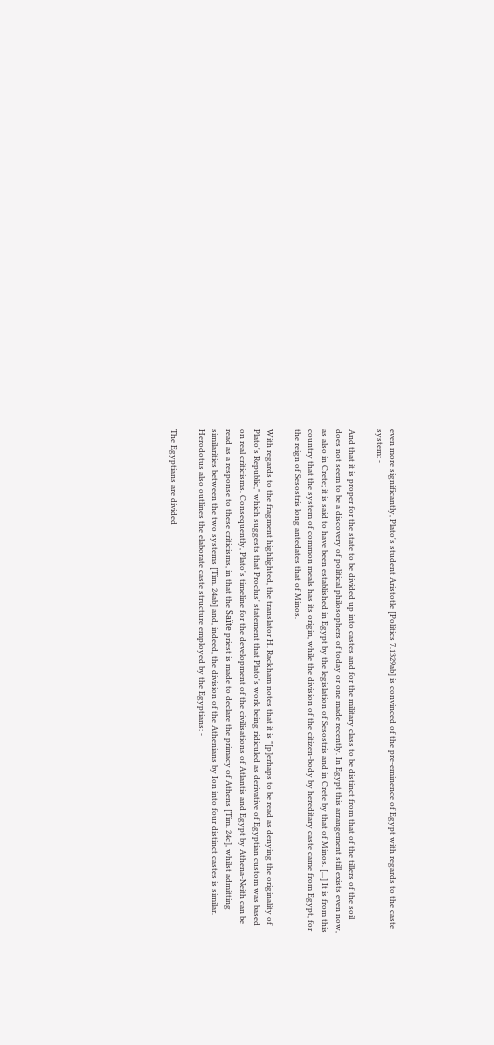even more significantly, Plato's student Aristotle [Politics 7.1329ab] is convinced of the pre-eminence of Egypt with regards to the caste system: -

And that it is proper for the state to be divided up into castes and for the military class to be distinct from that of the tillers of the soil does not seem to be a discovery of political philosophers of today or one made recently. In Egypt this arrangement still exists even now, as also in Crete; it is said to have been established in Egypt by the legislation of Sesostris and in Crete by that of Minos. [...] It is from this country that the system of common meals has its origin, while the division of the citizen-body by hereditary caste came from Egypt, for the reign of Sesostris long antedates that of Minos.

With regards to the fragment highlighted, the translator H. Rackham notes that it is "[p]erhaps to be read as denying the originality of Plato's Republic," which suggests that Proclus' statement that Plato's work being ridiculed as derivative of Egyptian custom was based on real criticisms. Consequently, Plato's timeline for the development of the civilisations of Atlantis and Egypt by Athena-Neith can be read as a response to these criticisms, in that the Saïte priest is made to declare the primacy of Athens [Tim. 24c], whilst admitting similarities between the two systems [Tim. 24ab] and, indeed, the division of the Athenians by Ion into four distinct castes is similar. Herodotus also outlines the elaborate caste structure employed by the Egyptians: -

The Egyptians are divided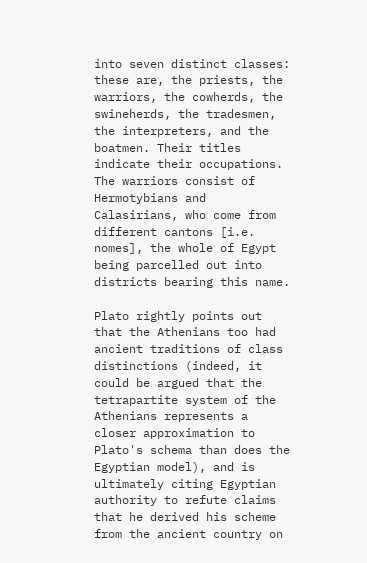into seven distinct classes: these are, the priests, the warriors, the cowherds, the swineherds, the tradesmen, the interpreters, and the boatmen. Their titles indicate their occupations. The warriors consist of Hermotybians and Calasirians, who come from different cantons [i.e. nomes], the whole of Egypt being parcelled out into districts bearing this name.

Plato rightly points out that the Athenians too had ancient traditions of class distinctions (indeed, it could be argued that the tetrapartite system of the Athenians represents a closer approximation to Plato's schema than does the Egyptian model), and is ultimately citing Egyptian authority to refute claims that he derived his scheme from the ancient country on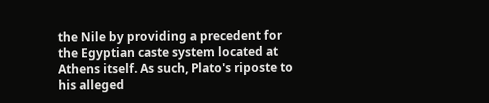the Nile by providing a precedent for the Egyptian caste system located at Athens itself. As such, Plato's riposte to his alleged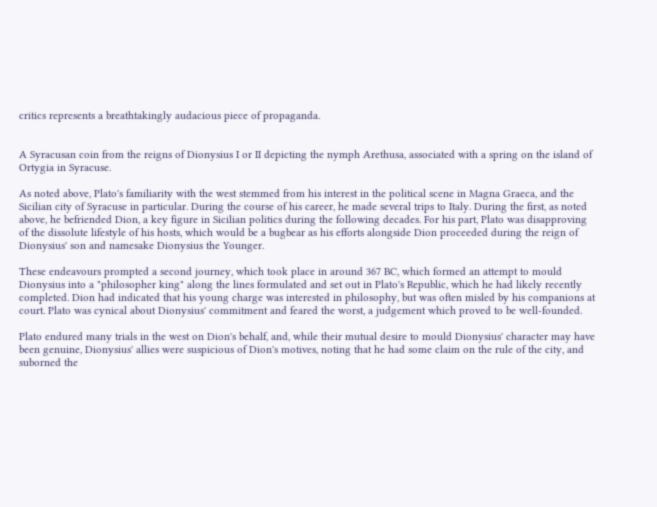critics represents a breathtakingly audacious piece of propaganda.


A Syracusan coin from the reigns of Dionysius I or II depicting the nymph Arethusa, associated with a spring on the island of Ortygia in Syracuse.

As noted above, Plato's familiarity with the west stemmed from his interest in the political scene in Magna Graeca, and the Sicilian city of Syracuse in particular. During the course of his career, he made several trips to Italy. During the first, as noted above, he befriended Dion, a key figure in Sicilian politics during the following decades. For his part, Plato was disapproving of the dissolute lifestyle of his hosts, which would be a bugbear as his efforts alongside Dion proceeded during the reign of Dionysius' son and namesake Dionysius the Younger.

These endeavours prompted a second journey, which took place in around 367 BC, which formed an attempt to mould Dionysius into a "philosopher king" along the lines formulated and set out in Plato's Republic, which he had likely recently completed. Dion had indicated that his young charge was interested in philosophy, but was often misled by his companions at court. Plato was cynical about Dionysius' commitment and feared the worst, a judgement which proved to be well-founded.

Plato endured many trials in the west on Dion's behalf, and, while their mutual desire to mould Dionysius' character may have been genuine, Dionysius' allies were suspicious of Dion's motives, noting that he had some claim on the rule of the city, and suborned the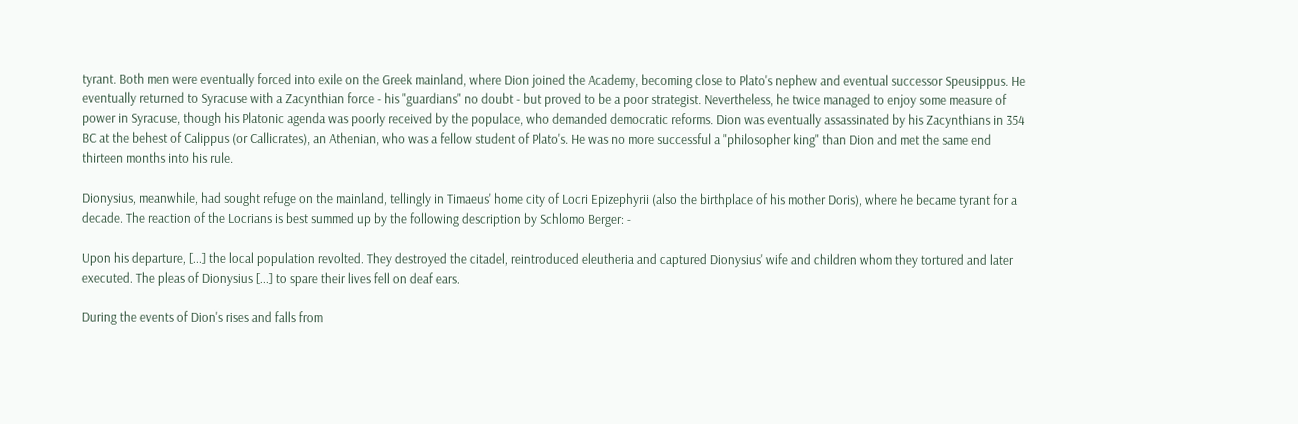tyrant. Both men were eventually forced into exile on the Greek mainland, where Dion joined the Academy, becoming close to Plato's nephew and eventual successor Speusippus. He eventually returned to Syracuse with a Zacynthian force - his "guardians" no doubt - but proved to be a poor strategist. Nevertheless, he twice managed to enjoy some measure of power in Syracuse, though his Platonic agenda was poorly received by the populace, who demanded democratic reforms. Dion was eventually assassinated by his Zacynthians in 354 BC at the behest of Calippus (or Callicrates), an Athenian, who was a fellow student of Plato's. He was no more successful a "philosopher king" than Dion and met the same end thirteen months into his rule.

Dionysius, meanwhile, had sought refuge on the mainland, tellingly in Timaeus' home city of Locri Epizephyrii (also the birthplace of his mother Doris), where he became tyrant for a decade. The reaction of the Locrians is best summed up by the following description by Schlomo Berger: -

Upon his departure, [...] the local population revolted. They destroyed the citadel, reintroduced eleutheria and captured Dionysius' wife and children whom they tortured and later executed. The pleas of Dionysius [...] to spare their lives fell on deaf ears.

During the events of Dion's rises and falls from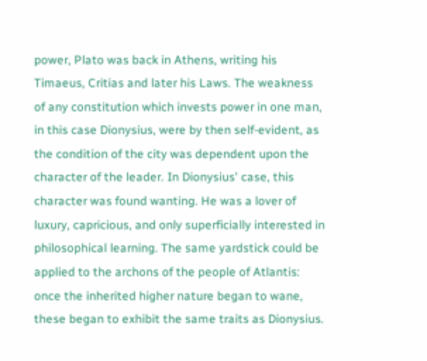power, Plato was back in Athens, writing his Timaeus, Critias and later his Laws. The weakness of any constitution which invests power in one man, in this case Dionysius, were by then self-evident, as the condition of the city was dependent upon the character of the leader. In Dionysius' case, this character was found wanting. He was a lover of luxury, capricious, and only superficially interested in philosophical learning. The same yardstick could be applied to the archons of the people of Atlantis: once the inherited higher nature began to wane, these began to exhibit the same traits as Dionysius.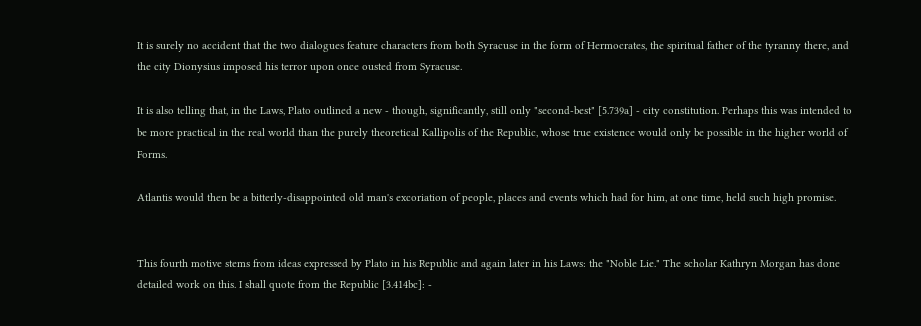It is surely no accident that the two dialogues feature characters from both Syracuse in the form of Hermocrates, the spiritual father of the tyranny there, and the city Dionysius imposed his terror upon once ousted from Syracuse.

It is also telling that, in the Laws, Plato outlined a new - though, significantly, still only "second-best" [5.739a] - city constitution. Perhaps this was intended to be more practical in the real world than the purely theoretical Kallipolis of the Republic, whose true existence would only be possible in the higher world of Forms.

Atlantis would then be a bitterly-disappointed old man's excoriation of people, places and events which had for him, at one time, held such high promise.


This fourth motive stems from ideas expressed by Plato in his Republic and again later in his Laws: the "Noble Lie." The scholar Kathryn Morgan has done detailed work on this. I shall quote from the Republic [3.414bc]: -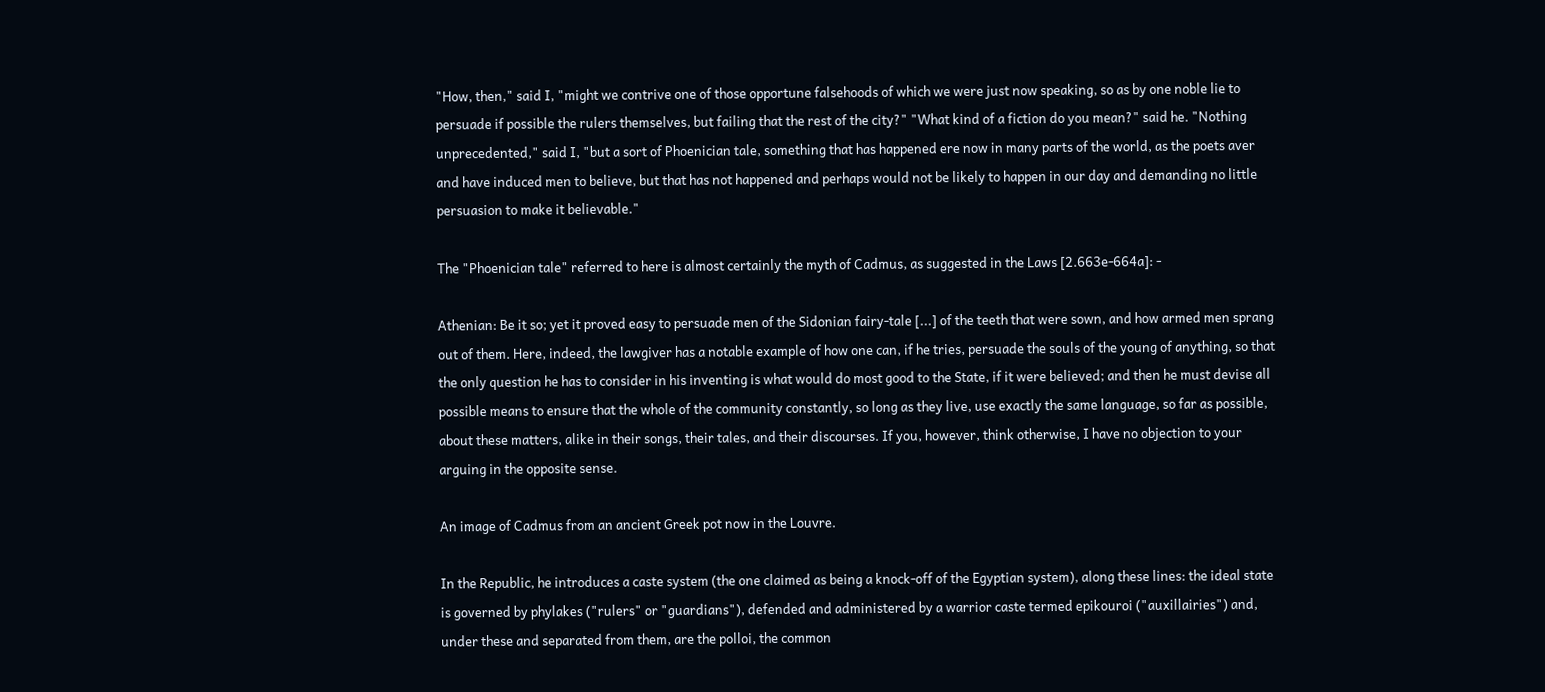"How, then," said I, "might we contrive one of those opportune falsehoods of which we were just now speaking, so as by one noble lie to persuade if possible the rulers themselves, but failing that the rest of the city?" "What kind of a fiction do you mean?" said he. "Nothing unprecedented," said I, "but a sort of Phoenician tale, something that has happened ere now in many parts of the world, as the poets aver and have induced men to believe, but that has not happened and perhaps would not be likely to happen in our day and demanding no little persuasion to make it believable."

The "Phoenician tale" referred to here is almost certainly the myth of Cadmus, as suggested in the Laws [2.663e-664a]: -

Athenian: Be it so; yet it proved easy to persuade men of the Sidonian fairy-tale [...] of the teeth that were sown, and how armed men sprang out of them. Here, indeed, the lawgiver has a notable example of how one can, if he tries, persuade the souls of the young of anything, so that the only question he has to consider in his inventing is what would do most good to the State, if it were believed; and then he must devise all possible means to ensure that the whole of the community constantly, so long as they live, use exactly the same language, so far as possible, about these matters, alike in their songs, their tales, and their discourses. If you, however, think otherwise, I have no objection to your arguing in the opposite sense.

An image of Cadmus from an ancient Greek pot now in the Louvre.

In the Republic, he introduces a caste system (the one claimed as being a knock-off of the Egyptian system), along these lines: the ideal state is governed by phylakes ("rulers" or "guardians"), defended and administered by a warrior caste termed epikouroi ("auxillairies") and, under these and separated from them, are the polloi, the common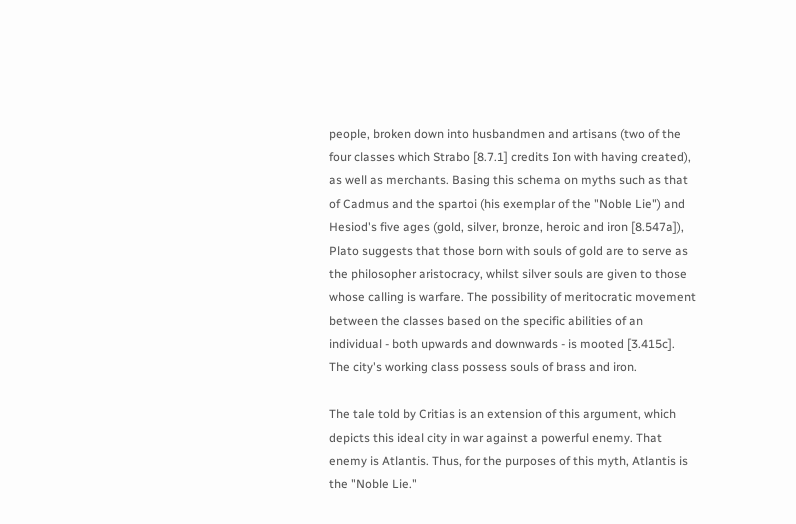people, broken down into husbandmen and artisans (two of the four classes which Strabo [8.7.1] credits Ion with having created), as well as merchants. Basing this schema on myths such as that of Cadmus and the spartoi (his exemplar of the "Noble Lie") and Hesiod's five ages (gold, silver, bronze, heroic and iron [8.547a]), Plato suggests that those born with souls of gold are to serve as the philosopher aristocracy, whilst silver souls are given to those whose calling is warfare. The possibility of meritocratic movement between the classes based on the specific abilities of an individual - both upwards and downwards - is mooted [3.415c]. The city's working class possess souls of brass and iron.

The tale told by Critias is an extension of this argument, which depicts this ideal city in war against a powerful enemy. That enemy is Atlantis. Thus, for the purposes of this myth, Atlantis is the "Noble Lie."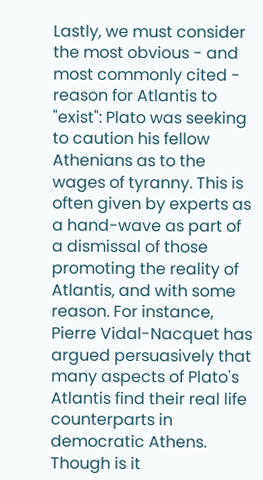Lastly, we must consider the most obvious - and most commonly cited - reason for Atlantis to "exist": Plato was seeking to caution his fellow Athenians as to the wages of tyranny. This is often given by experts as a hand-wave as part of a dismissal of those promoting the reality of Atlantis, and with some reason. For instance, Pierre Vidal-Nacquet has argued persuasively that many aspects of Plato's Atlantis find their real life counterparts in democratic Athens. Though is it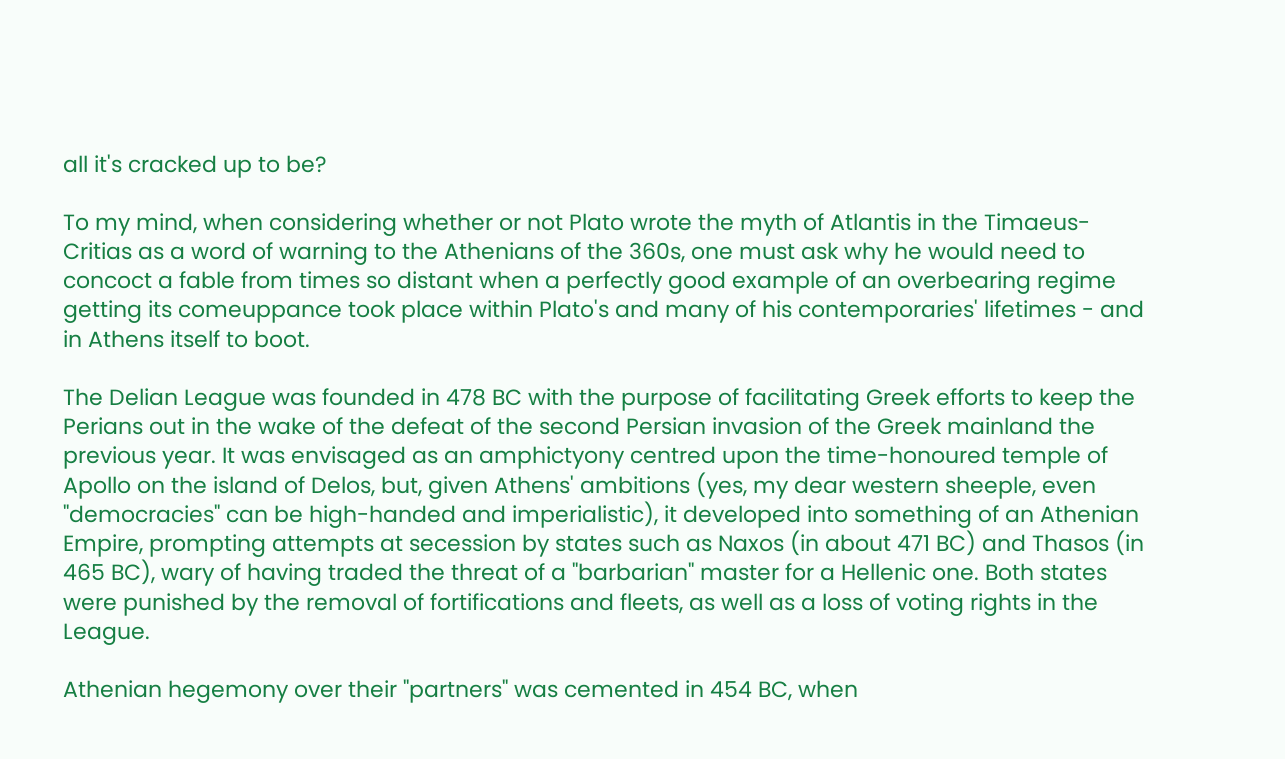all it's cracked up to be?

To my mind, when considering whether or not Plato wrote the myth of Atlantis in the Timaeus-Critias as a word of warning to the Athenians of the 360s, one must ask why he would need to concoct a fable from times so distant when a perfectly good example of an overbearing regime getting its comeuppance took place within Plato's and many of his contemporaries' lifetimes - and in Athens itself to boot.

The Delian League was founded in 478 BC with the purpose of facilitating Greek efforts to keep the Perians out in the wake of the defeat of the second Persian invasion of the Greek mainland the previous year. It was envisaged as an amphictyony centred upon the time-honoured temple of Apollo on the island of Delos, but, given Athens' ambitions (yes, my dear western sheeple, even "democracies" can be high-handed and imperialistic), it developed into something of an Athenian Empire, prompting attempts at secession by states such as Naxos (in about 471 BC) and Thasos (in 465 BC), wary of having traded the threat of a "barbarian" master for a Hellenic one. Both states were punished by the removal of fortifications and fleets, as well as a loss of voting rights in the League.

Athenian hegemony over their "partners" was cemented in 454 BC, when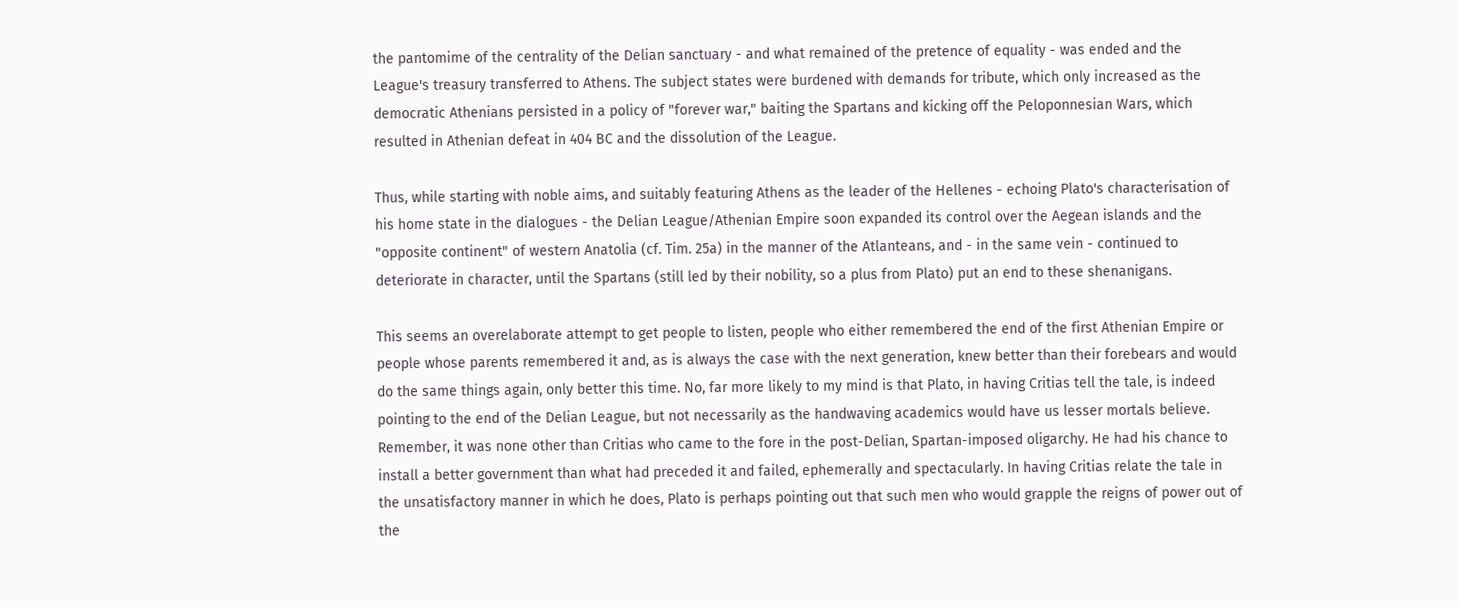the pantomime of the centrality of the Delian sanctuary - and what remained of the pretence of equality - was ended and the League's treasury transferred to Athens. The subject states were burdened with demands for tribute, which only increased as the democratic Athenians persisted in a policy of "forever war," baiting the Spartans and kicking off the Peloponnesian Wars, which resulted in Athenian defeat in 404 BC and the dissolution of the League.

Thus, while starting with noble aims, and suitably featuring Athens as the leader of the Hellenes - echoing Plato's characterisation of his home state in the dialogues - the Delian League/Athenian Empire soon expanded its control over the Aegean islands and the "opposite continent" of western Anatolia (cf. Tim. 25a) in the manner of the Atlanteans, and - in the same vein - continued to deteriorate in character, until the Spartans (still led by their nobility, so a plus from Plato) put an end to these shenanigans.

This seems an overelaborate attempt to get people to listen, people who either remembered the end of the first Athenian Empire or people whose parents remembered it and, as is always the case with the next generation, knew better than their forebears and would do the same things again, only better this time. No, far more likely to my mind is that Plato, in having Critias tell the tale, is indeed pointing to the end of the Delian League, but not necessarily as the handwaving academics would have us lesser mortals believe. Remember, it was none other than Critias who came to the fore in the post-Delian, Spartan-imposed oligarchy. He had his chance to install a better government than what had preceded it and failed, ephemerally and spectacularly. In having Critias relate the tale in the unsatisfactory manner in which he does, Plato is perhaps pointing out that such men who would grapple the reigns of power out of the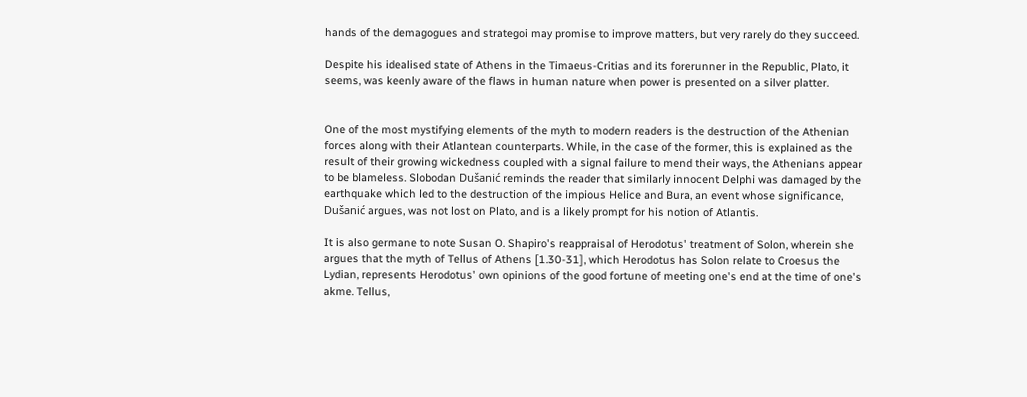hands of the demagogues and strategoi may promise to improve matters, but very rarely do they succeed.

Despite his idealised state of Athens in the Timaeus-Critias and its forerunner in the Republic, Plato, it seems, was keenly aware of the flaws in human nature when power is presented on a silver platter.


One of the most mystifying elements of the myth to modern readers is the destruction of the Athenian forces along with their Atlantean counterparts. While, in the case of the former, this is explained as the result of their growing wickedness coupled with a signal failure to mend their ways, the Athenians appear to be blameless. Slobodan Dušanić reminds the reader that similarly innocent Delphi was damaged by the earthquake which led to the destruction of the impious Helice and Bura, an event whose significance, Dušanić argues, was not lost on Plato, and is a likely prompt for his notion of Atlantis.

It is also germane to note Susan O. Shapiro's reappraisal of Herodotus' treatment of Solon, wherein she argues that the myth of Tellus of Athens [1.30-31], which Herodotus has Solon relate to Croesus the Lydian, represents Herodotus' own opinions of the good fortune of meeting one's end at the time of one's akme. Tellus,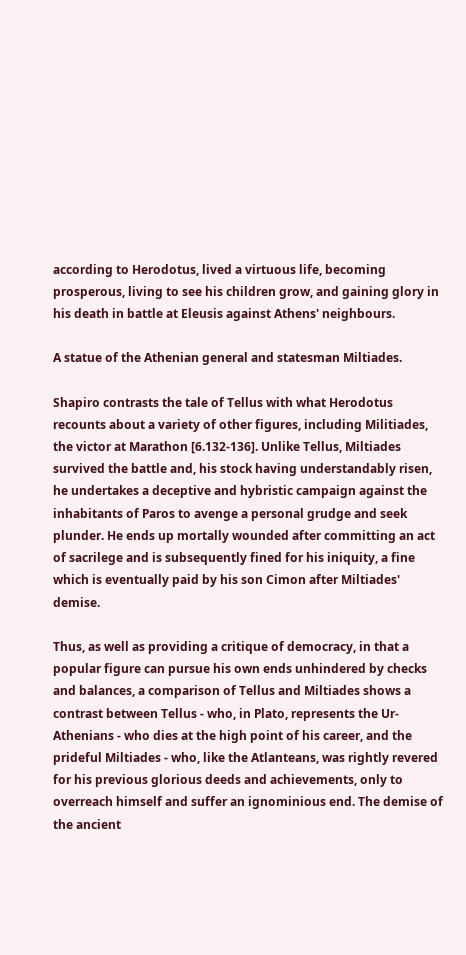according to Herodotus, lived a virtuous life, becoming prosperous, living to see his children grow, and gaining glory in his death in battle at Eleusis against Athens' neighbours.

A statue of the Athenian general and statesman Miltiades.

Shapiro contrasts the tale of Tellus with what Herodotus recounts about a variety of other figures, including Militiades, the victor at Marathon [6.132-136]. Unlike Tellus, Miltiades survived the battle and, his stock having understandably risen, he undertakes a deceptive and hybristic campaign against the inhabitants of Paros to avenge a personal grudge and seek plunder. He ends up mortally wounded after committing an act of sacrilege and is subsequently fined for his iniquity, a fine which is eventually paid by his son Cimon after Miltiades' demise.

Thus, as well as providing a critique of democracy, in that a popular figure can pursue his own ends unhindered by checks and balances, a comparison of Tellus and Miltiades shows a contrast between Tellus - who, in Plato, represents the Ur-Athenians - who dies at the high point of his career, and the prideful Miltiades - who, like the Atlanteans, was rightly revered for his previous glorious deeds and achievements, only to overreach himself and suffer an ignominious end. The demise of the ancient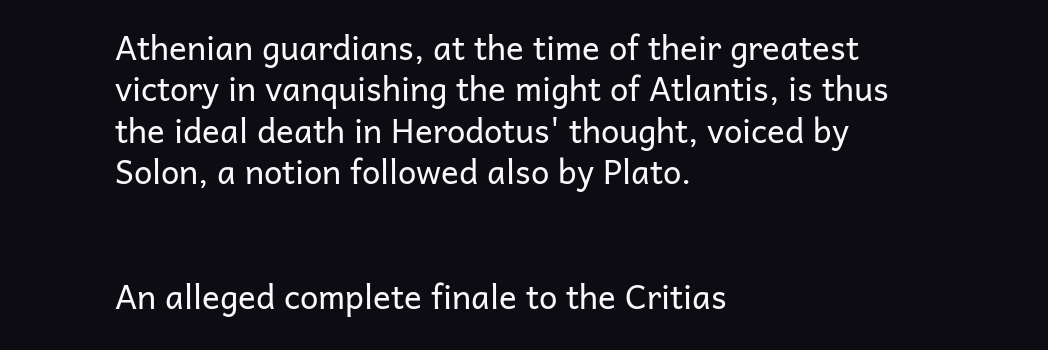Athenian guardians, at the time of their greatest victory in vanquishing the might of Atlantis, is thus the ideal death in Herodotus' thought, voiced by Solon, a notion followed also by Plato.


An alleged complete finale to the Critias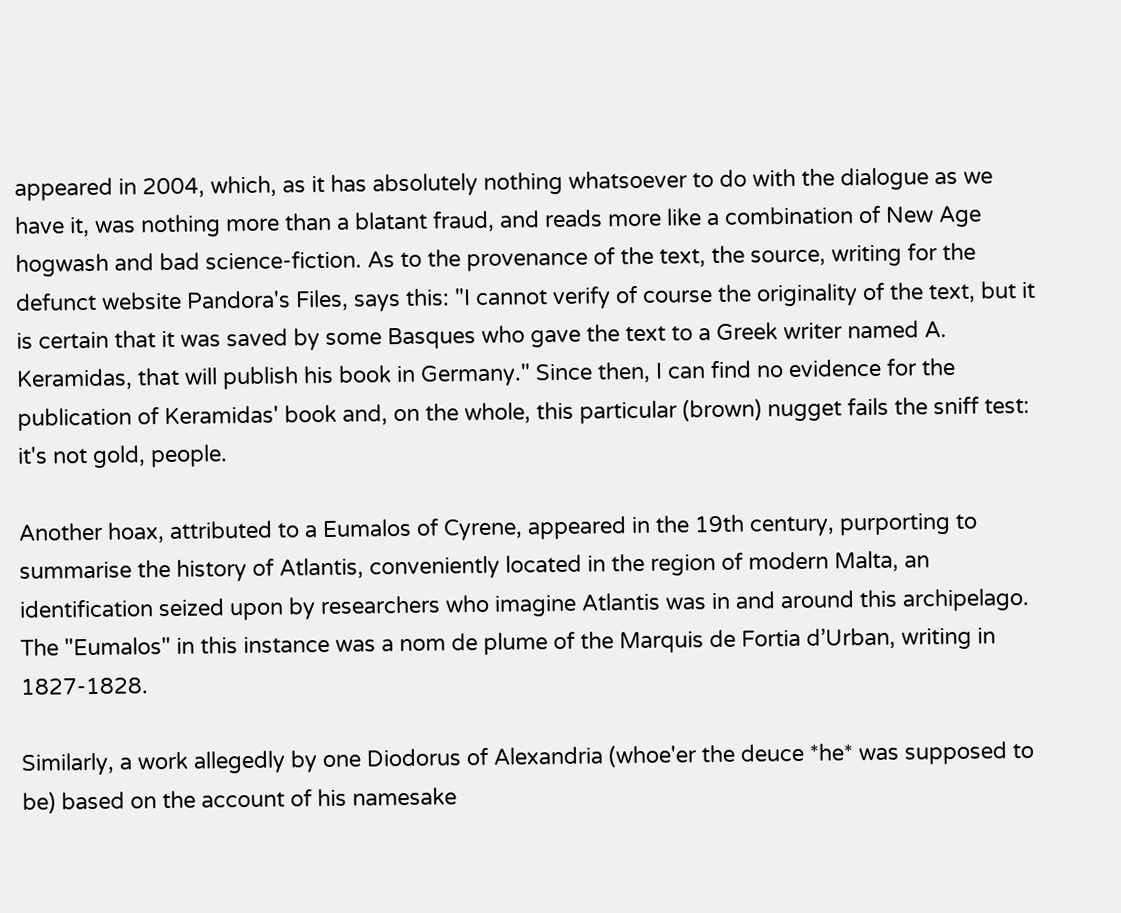appeared in 2004, which, as it has absolutely nothing whatsoever to do with the dialogue as we have it, was nothing more than a blatant fraud, and reads more like a combination of New Age hogwash and bad science-fiction. As to the provenance of the text, the source, writing for the defunct website Pandora's Files, says this: "I cannot verify of course the originality of the text, but it is certain that it was saved by some Basques who gave the text to a Greek writer named A. Keramidas, that will publish his book in Germany." Since then, I can find no evidence for the publication of Keramidas' book and, on the whole, this particular (brown) nugget fails the sniff test: it's not gold, people.

Another hoax, attributed to a Eumalos of Cyrene, appeared in the 19th century, purporting to summarise the history of Atlantis, conveniently located in the region of modern Malta, an identification seized upon by researchers who imagine Atlantis was in and around this archipelago. The "Eumalos" in this instance was a nom de plume of the Marquis de Fortia d’Urban, writing in 1827-1828.

Similarly, a work allegedly by one Diodorus of Alexandria (whoe'er the deuce *he* was supposed to be) based on the account of his namesake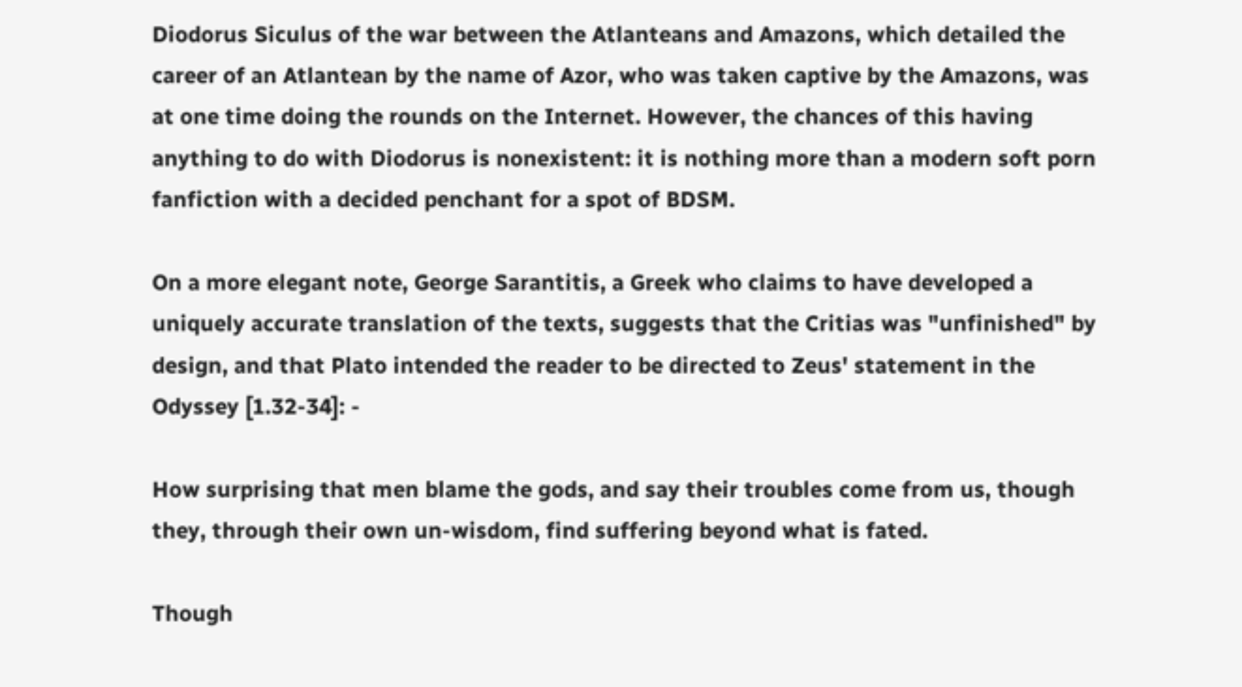Diodorus Siculus of the war between the Atlanteans and Amazons, which detailed the career of an Atlantean by the name of Azor, who was taken captive by the Amazons, was at one time doing the rounds on the Internet. However, the chances of this having anything to do with Diodorus is nonexistent: it is nothing more than a modern soft porn fanfiction with a decided penchant for a spot of BDSM.

On a more elegant note, George Sarantitis, a Greek who claims to have developed a uniquely accurate translation of the texts, suggests that the Critias was "unfinished" by design, and that Plato intended the reader to be directed to Zeus' statement in the Odyssey [1.32-34]: -

How surprising that men blame the gods, and say their troubles come from us, though they, through their own un-wisdom, find suffering beyond what is fated.

Though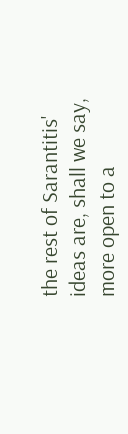the rest of Sarantitis' ideas are, shall we say, more open to a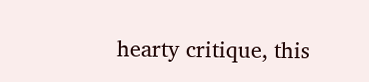hearty critique, this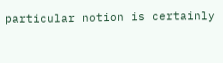particular notion is certainly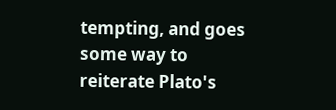tempting, and goes some way to reiterate Plato's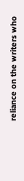reliance on the writers who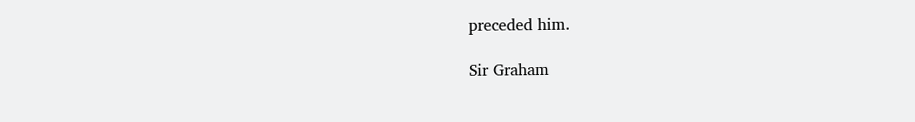preceded him.

Sir Graham